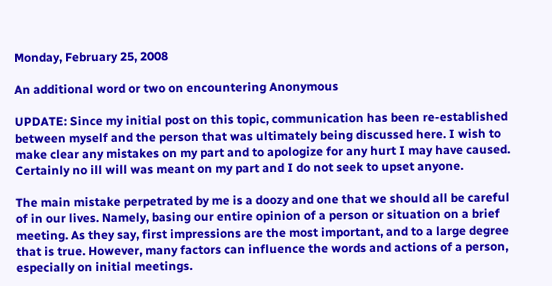Monday, February 25, 2008

An additional word or two on encountering Anonymous

UPDATE: Since my initial post on this topic, communication has been re-established between myself and the person that was ultimately being discussed here. I wish to make clear any mistakes on my part and to apologize for any hurt I may have caused. Certainly no ill will was meant on my part and I do not seek to upset anyone.

The main mistake perpetrated by me is a doozy and one that we should all be careful of in our lives. Namely, basing our entire opinion of a person or situation on a brief meeting. As they say, first impressions are the most important, and to a large degree that is true. However, many factors can influence the words and actions of a person, especially on initial meetings.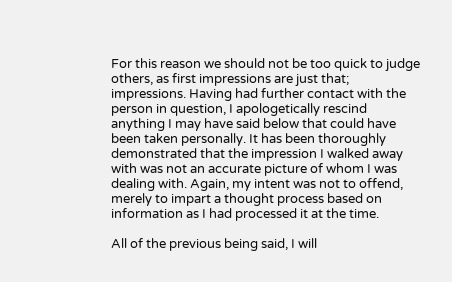For this reason we should not be too quick to judge others, as first impressions are just that; impressions. Having had further contact with the person in question, I apologetically rescind anything I may have said below that could have been taken personally. It has been thoroughly demonstrated that the impression I walked away with was not an accurate picture of whom I was dealing with. Again, my intent was not to offend, merely to impart a thought process based on information as I had processed it at the time.

All of the previous being said, I will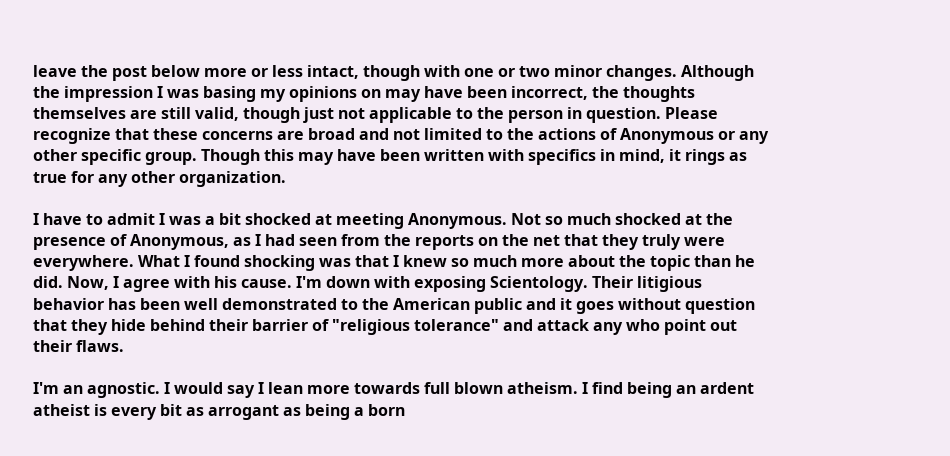leave the post below more or less intact, though with one or two minor changes. Although the impression I was basing my opinions on may have been incorrect, the thoughts themselves are still valid, though just not applicable to the person in question. Please recognize that these concerns are broad and not limited to the actions of Anonymous or any other specific group. Though this may have been written with specifics in mind, it rings as true for any other organization.

I have to admit I was a bit shocked at meeting Anonymous. Not so much shocked at the presence of Anonymous, as I had seen from the reports on the net that they truly were everywhere. What I found shocking was that I knew so much more about the topic than he did. Now, I agree with his cause. I'm down with exposing Scientology. Their litigious behavior has been well demonstrated to the American public and it goes without question that they hide behind their barrier of "religious tolerance" and attack any who point out their flaws.

I'm an agnostic. I would say I lean more towards full blown atheism. I find being an ardent atheist is every bit as arrogant as being a born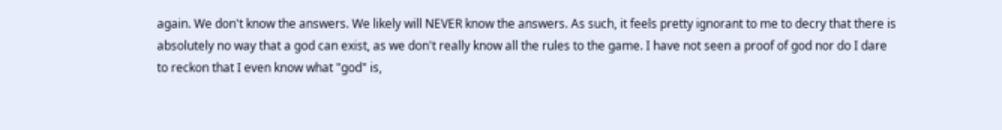again. We don't know the answers. We likely will NEVER know the answers. As such, it feels pretty ignorant to me to decry that there is absolutely no way that a god can exist, as we don't really know all the rules to the game. I have not seen a proof of god nor do I dare to reckon that I even know what "god" is,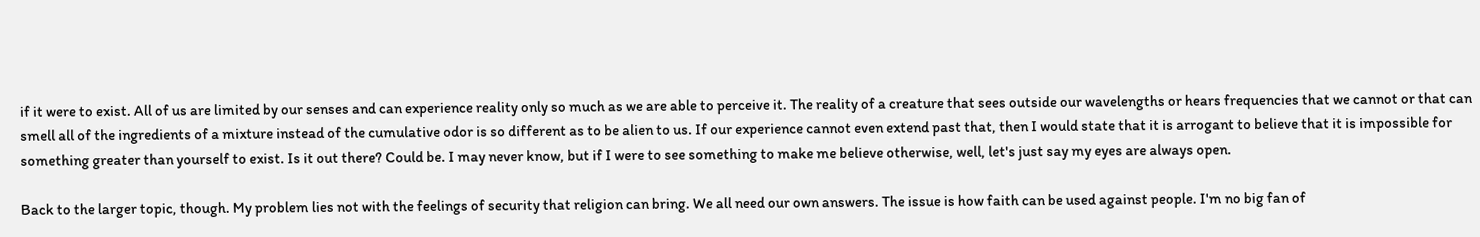if it were to exist. All of us are limited by our senses and can experience reality only so much as we are able to perceive it. The reality of a creature that sees outside our wavelengths or hears frequencies that we cannot or that can smell all of the ingredients of a mixture instead of the cumulative odor is so different as to be alien to us. If our experience cannot even extend past that, then I would state that it is arrogant to believe that it is impossible for something greater than yourself to exist. Is it out there? Could be. I may never know, but if I were to see something to make me believe otherwise, well, let's just say my eyes are always open.

Back to the larger topic, though. My problem lies not with the feelings of security that religion can bring. We all need our own answers. The issue is how faith can be used against people. I'm no big fan of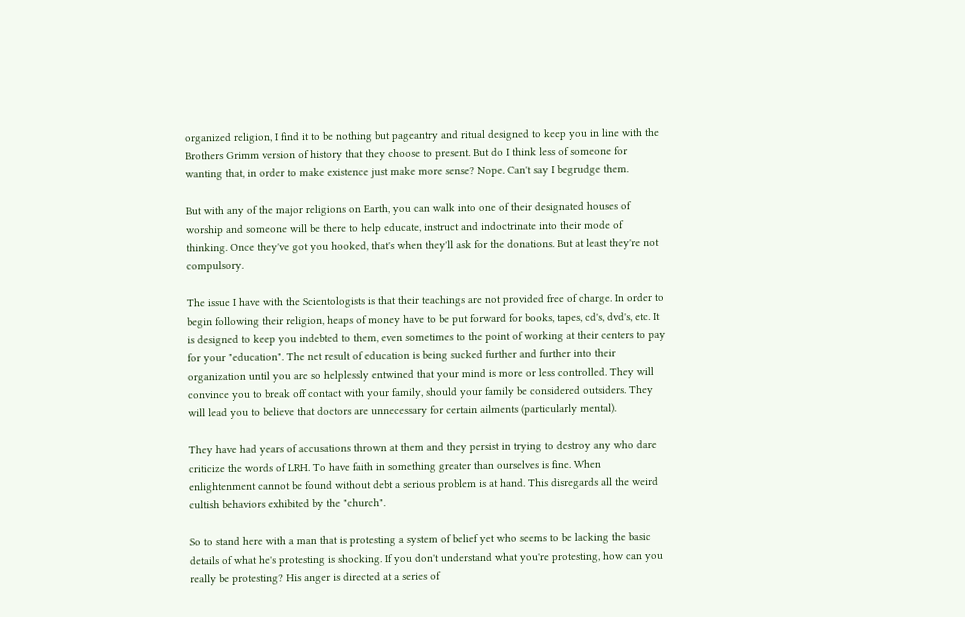organized religion, I find it to be nothing but pageantry and ritual designed to keep you in line with the Brothers Grimm version of history that they choose to present. But do I think less of someone for wanting that, in order to make existence just make more sense? Nope. Can't say I begrudge them.

But with any of the major religions on Earth, you can walk into one of their designated houses of worship and someone will be there to help educate, instruct and indoctrinate into their mode of thinking. Once they've got you hooked, that's when they'll ask for the donations. But at least they're not compulsory.

The issue I have with the Scientologists is that their teachings are not provided free of charge. In order to begin following their religion, heaps of money have to be put forward for books, tapes, cd's, dvd's, etc. It is designed to keep you indebted to them, even sometimes to the point of working at their centers to pay for your "education". The net result of education is being sucked further and further into their organization until you are so helplessly entwined that your mind is more or less controlled. They will convince you to break off contact with your family, should your family be considered outsiders. They will lead you to believe that doctors are unnecessary for certain ailments (particularly mental).

They have had years of accusations thrown at them and they persist in trying to destroy any who dare criticize the words of LRH. To have faith in something greater than ourselves is fine. When enlightenment cannot be found without debt a serious problem is at hand. This disregards all the weird cultish behaviors exhibited by the "church".

So to stand here with a man that is protesting a system of belief yet who seems to be lacking the basic details of what he's protesting is shocking. If you don't understand what you're protesting, how can you really be protesting? His anger is directed at a series of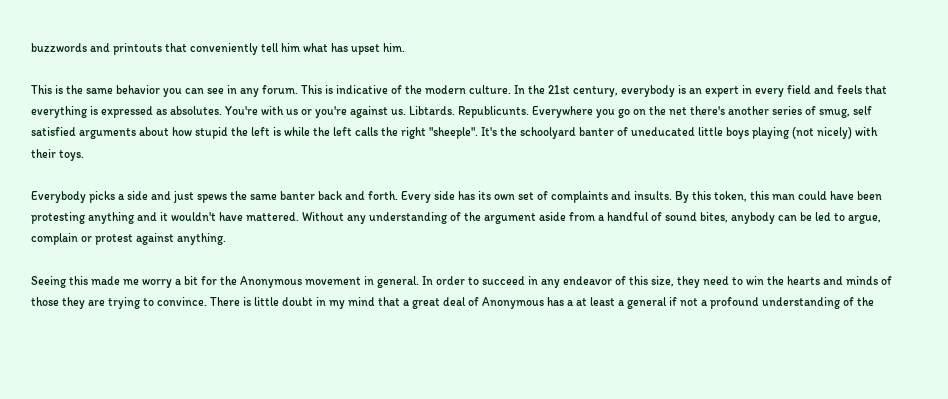buzzwords and printouts that conveniently tell him what has upset him.

This is the same behavior you can see in any forum. This is indicative of the modern culture. In the 21st century, everybody is an expert in every field and feels that everything is expressed as absolutes. You're with us or you're against us. Libtards. Republicunts. Everywhere you go on the net there's another series of smug, self satisfied arguments about how stupid the left is while the left calls the right "sheeple". It's the schoolyard banter of uneducated little boys playing (not nicely) with their toys.

Everybody picks a side and just spews the same banter back and forth. Every side has its own set of complaints and insults. By this token, this man could have been protesting anything and it wouldn't have mattered. Without any understanding of the argument aside from a handful of sound bites, anybody can be led to argue, complain or protest against anything.

Seeing this made me worry a bit for the Anonymous movement in general. In order to succeed in any endeavor of this size, they need to win the hearts and minds of those they are trying to convince. There is little doubt in my mind that a great deal of Anonymous has a at least a general if not a profound understanding of the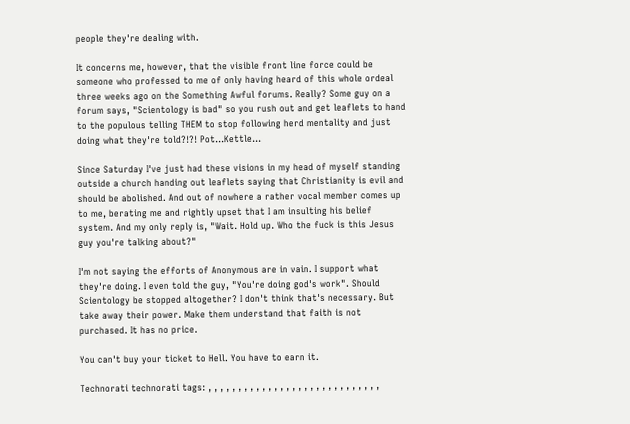people they're dealing with.

It concerns me, however, that the visible front line force could be someone who professed to me of only having heard of this whole ordeal three weeks ago on the Something Awful forums. Really? Some guy on a forum says, "Scientology is bad" so you rush out and get leaflets to hand to the populous telling THEM to stop following herd mentality and just doing what they're told?!?! Pot...Kettle...

Since Saturday I've just had these visions in my head of myself standing outside a church handing out leaflets saying that Christianity is evil and should be abolished. And out of nowhere a rather vocal member comes up to me, berating me and rightly upset that I am insulting his belief system. And my only reply is, "Wait. Hold up. Who the fuck is this Jesus guy you're talking about?"

I'm not saying the efforts of Anonymous are in vain. I support what they're doing. I even told the guy, "You're doing god's work". Should Scientology be stopped altogether? I don't think that's necessary. But take away their power. Make them understand that faith is not purchased. It has no price.

You can't buy your ticket to Hell. You have to earn it.

Technorati technorati tags: , , , , , , , , , , , , , , , , , , , , , , , , , , , , ,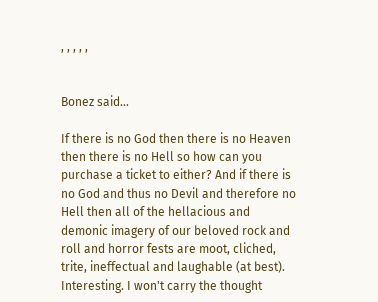, , , , ,


Bonez said...

If there is no God then there is no Heaven then there is no Hell so how can you purchase a ticket to either? And if there is no God and thus no Devil and therefore no Hell then all of the hellacious and demonic imagery of our beloved rock and roll and horror fests are moot, cliched, trite, ineffectual and laughable (at best). Interesting. I won't carry the thought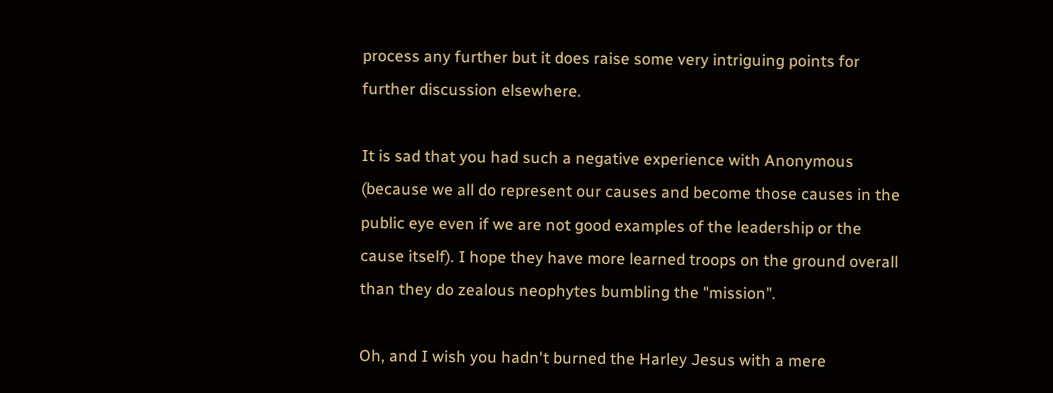process any further but it does raise some very intriguing points for further discussion elsewhere.

It is sad that you had such a negative experience with Anonymous (because we all do represent our causes and become those causes in the public eye even if we are not good examples of the leadership or the cause itself). I hope they have more learned troops on the ground overall than they do zealous neophytes bumbling the "mission".

Oh, and I wish you hadn't burned the Harley Jesus with a mere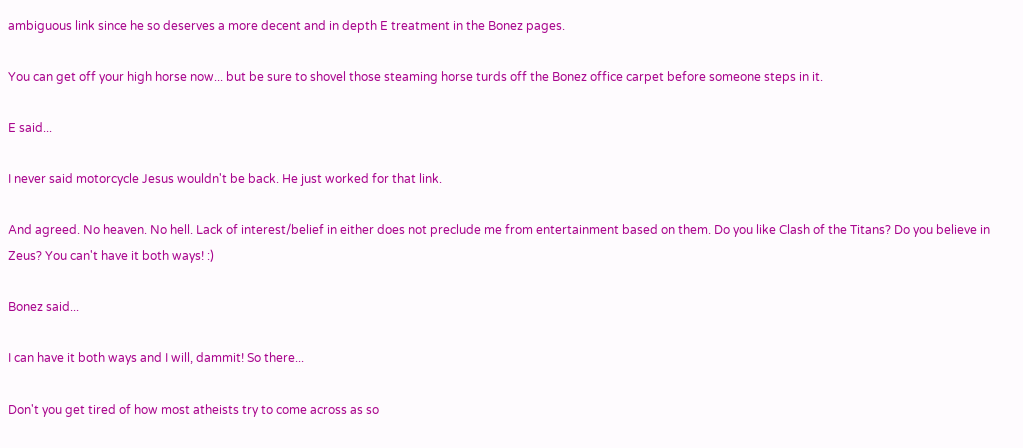ambiguous link since he so deserves a more decent and in depth E treatment in the Bonez pages.

You can get off your high horse now... but be sure to shovel those steaming horse turds off the Bonez office carpet before someone steps in it.

E said...

I never said motorcycle Jesus wouldn't be back. He just worked for that link.

And agreed. No heaven. No hell. Lack of interest/belief in either does not preclude me from entertainment based on them. Do you like Clash of the Titans? Do you believe in Zeus? You can't have it both ways! :)

Bonez said...

I can have it both ways and I will, dammit! So there...

Don't you get tired of how most atheists try to come across as so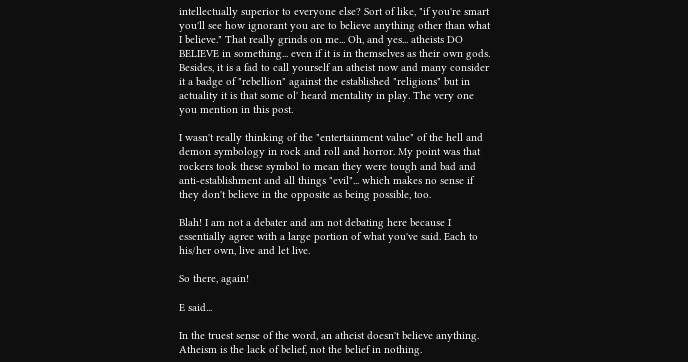intellectually superior to everyone else? Sort of like, "if you're smart you'll see how ignorant you are to believe anything other than what I believe." That really grinds on me... Oh, and yes... atheists DO BELIEVE in something... even if it is in themselves as their own gods. Besides, it is a fad to call yourself an atheist now and many consider it a badge of "rebellion" against the established "religions" but in actuality it is that some ol' heard mentality in play. The very one you mention in this post.

I wasn't really thinking of the "entertainment value" of the hell and demon symbology in rock and roll and horror. My point was that rockers took these symbol to mean they were tough and bad and anti-establishment and all things "evil"... which makes no sense if they don't believe in the opposite as being possible, too.

Blah! I am not a debater and am not debating here because I essentially agree with a large portion of what you've said. Each to his/her own, live and let live.

So there, again!

E said...

In the truest sense of the word, an atheist doesn't believe anything. Atheism is the lack of belief, not the belief in nothing.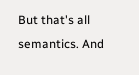But that's all semantics. And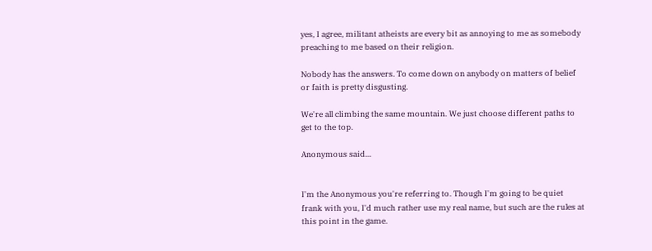yes, I agree, militant atheists are every bit as annoying to me as somebody preaching to me based on their religion.

Nobody has the answers. To come down on anybody on matters of belief or faith is pretty disgusting.

We're all climbing the same mountain. We just choose different paths to get to the top.

Anonymous said...


I'm the Anonymous you're referring to. Though I'm going to be quiet frank with you, I'd much rather use my real name, but such are the rules at this point in the game.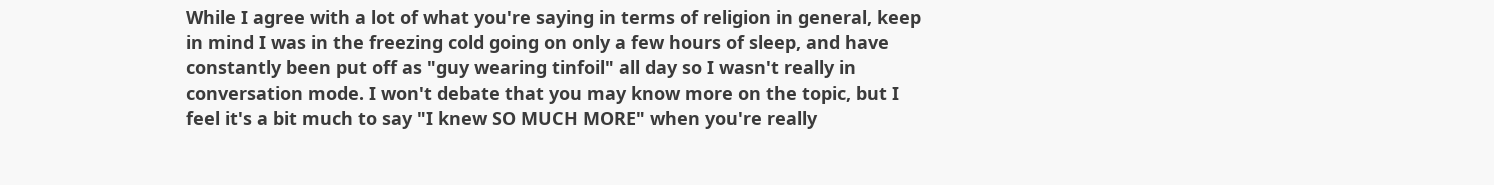While I agree with a lot of what you're saying in terms of religion in general, keep in mind I was in the freezing cold going on only a few hours of sleep, and have constantly been put off as "guy wearing tinfoil" all day so I wasn't really in conversation mode. I won't debate that you may know more on the topic, but I feel it's a bit much to say "I knew SO MUCH MORE" when you're really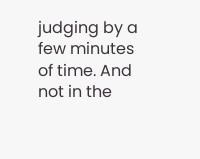judging by a few minutes of time. And not in the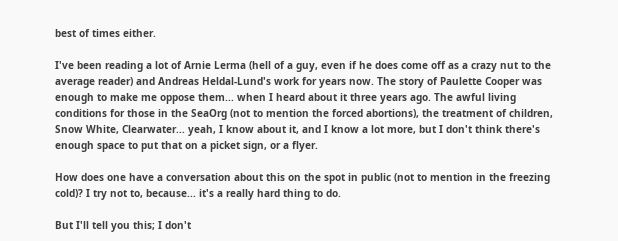best of times either.

I've been reading a lot of Arnie Lerma (hell of a guy, even if he does come off as a crazy nut to the average reader) and Andreas Heldal-Lund's work for years now. The story of Paulette Cooper was enough to make me oppose them... when I heard about it three years ago. The awful living conditions for those in the SeaOrg (not to mention the forced abortions), the treatment of children, Snow White, Clearwater... yeah, I know about it, and I know a lot more, but I don't think there's enough space to put that on a picket sign, or a flyer.

How does one have a conversation about this on the spot in public (not to mention in the freezing cold)? I try not to, because... it's a really hard thing to do.

But I'll tell you this; I don't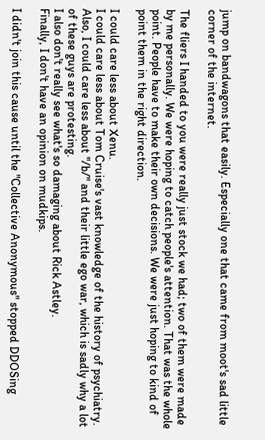jump on bandwagons that easily. Especially one that came from moot's sad little corner of the internet.

The fliers I handed to you were really just stock we had; two of them were made by me personally. We were hoping to catch people's attention. That was the whole point. People have to make their own decisions. We were just hoping to kind of point them in the right direction.

I could care less about Xenu.
I could care less about Tom Cruise's vast knowledge of the history of psychiatry.
Also, I could care less about "/b/" and their little ego war, which is sadly why a lot of these guys are protesting.
I also don't really see what's so damaging about Rick Astley.
Finally, I don't have an opinion on mudkips.

I didn't join this cause until the "Collective Anonymous" stopped DDOSing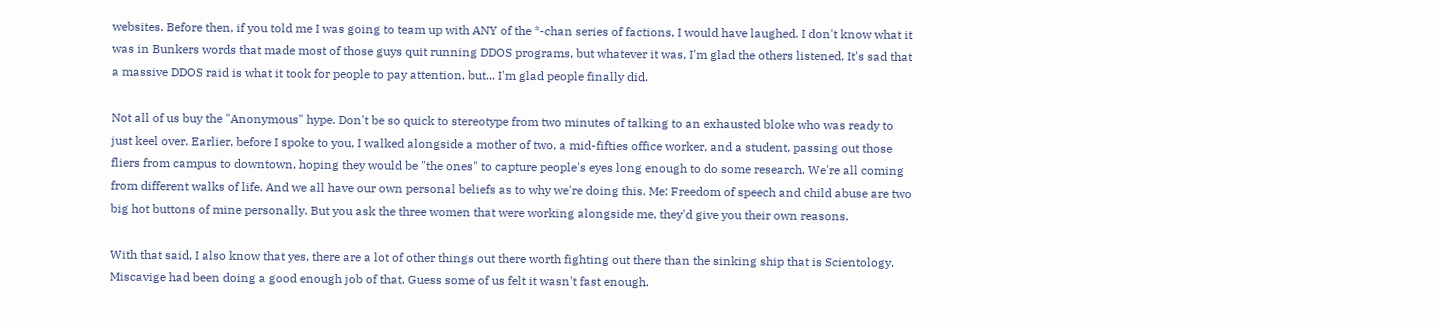websites. Before then, if you told me I was going to team up with ANY of the *-chan series of factions, I would have laughed. I don't know what it was in Bunkers words that made most of those guys quit running DDOS programs, but whatever it was, I'm glad the others listened. It's sad that a massive DDOS raid is what it took for people to pay attention, but... I'm glad people finally did.

Not all of us buy the "Anonymous" hype. Don't be so quick to stereotype from two minutes of talking to an exhausted bloke who was ready to just keel over. Earlier, before I spoke to you, I walked alongside a mother of two, a mid-fifties office worker, and a student, passing out those fliers from campus to downtown, hoping they would be "the ones" to capture people's eyes long enough to do some research. We're all coming from different walks of life. And we all have our own personal beliefs as to why we're doing this. Me: Freedom of speech and child abuse are two big hot buttons of mine personally. But you ask the three women that were working alongside me, they'd give you their own reasons.

With that said, I also know that yes, there are a lot of other things out there worth fighting out there than the sinking ship that is Scientology. Miscavige had been doing a good enough job of that. Guess some of us felt it wasn't fast enough.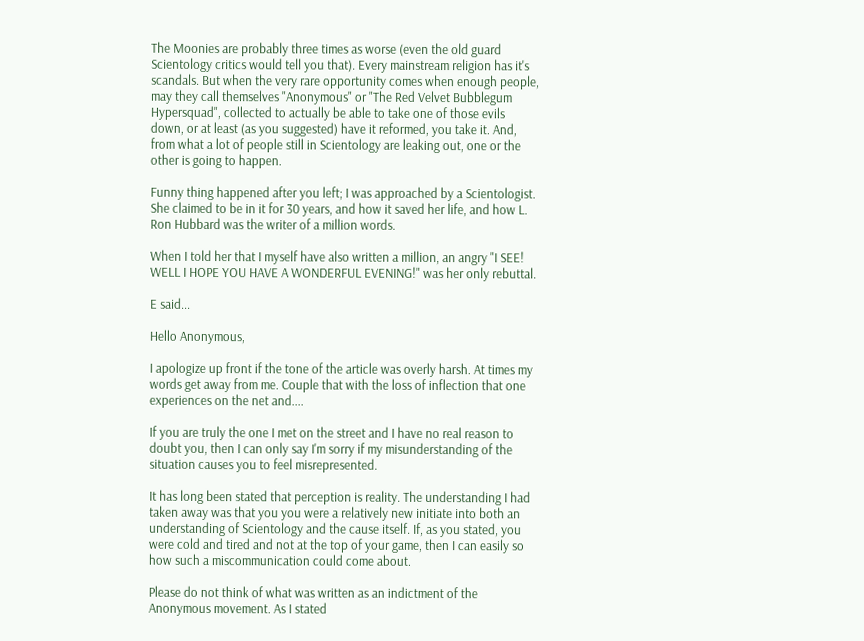The Moonies are probably three times as worse (even the old guard Scientology critics would tell you that). Every mainstream religion has it's scandals. But when the very rare opportunity comes when enough people, may they call themselves "Anonymous" or "The Red Velvet Bubblegum Hypersquad", collected to actually be able to take one of those evils down, or at least (as you suggested) have it reformed, you take it. And, from what a lot of people still in Scientology are leaking out, one or the other is going to happen.

Funny thing happened after you left; I was approached by a Scientologist. She claimed to be in it for 30 years, and how it saved her life, and how L. Ron Hubbard was the writer of a million words.

When I told her that I myself have also written a million, an angry "I SEE! WELL I HOPE YOU HAVE A WONDERFUL EVENING!" was her only rebuttal.

E said...

Hello Anonymous,

I apologize up front if the tone of the article was overly harsh. At times my words get away from me. Couple that with the loss of inflection that one experiences on the net and....

If you are truly the one I met on the street and I have no real reason to doubt you, then I can only say I'm sorry if my misunderstanding of the situation causes you to feel misrepresented.

It has long been stated that perception is reality. The understanding I had taken away was that you you were a relatively new initiate into both an understanding of Scientology and the cause itself. If, as you stated, you were cold and tired and not at the top of your game, then I can easily so how such a miscommunication could come about.

Please do not think of what was written as an indictment of the Anonymous movement. As I stated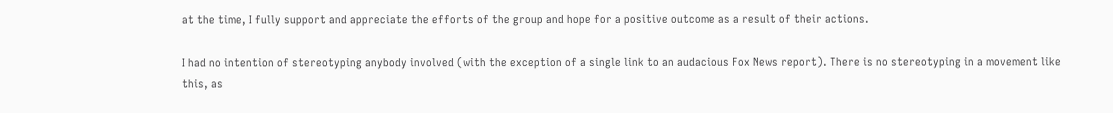at the time, I fully support and appreciate the efforts of the group and hope for a positive outcome as a result of their actions.

I had no intention of stereotyping anybody involved (with the exception of a single link to an audacious Fox News report). There is no stereotyping in a movement like this, as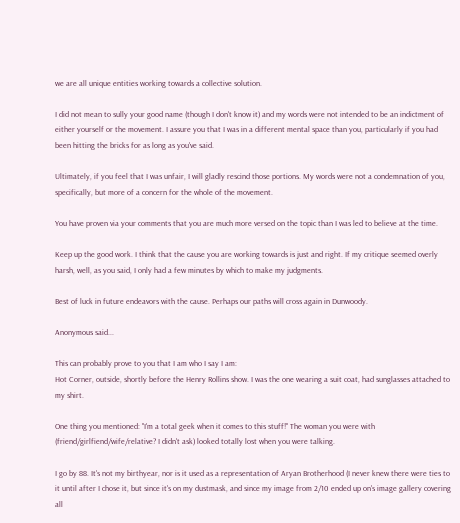we are all unique entities working towards a collective solution.

I did not mean to sully your good name (though I don't know it) and my words were not intended to be an indictment of either yourself or the movement. I assure you that I was in a different mental space than you, particularly if you had been hitting the bricks for as long as you've said.

Ultimately, if you feel that I was unfair, I will gladly rescind those portions. My words were not a condemnation of you, specifically, but more of a concern for the whole of the movement.

You have proven via your comments that you are much more versed on the topic than I was led to believe at the time.

Keep up the good work. I think that the cause you are working towards is just and right. If my critique seemed overly harsh, well, as you said, I only had a few minutes by which to make my judgments.

Best of luck in future endeavors with the cause. Perhaps our paths will cross again in Dunwoody.

Anonymous said...

This can probably prove to you that I am who I say I am:
Hot Corner, outside, shortly before the Henry Rollins show. I was the one wearing a suit coat, had sunglasses attached to my shirt.

One thing you mentioned: "I'm a total geek when it comes to this stuff!" The woman you were with (friend/girlfiend/wife/relative? I didn't ask) looked totally lost when you were talking.

I go by 88. It's not my birthyear, nor is it used as a representation of Aryan Brotherhood (I never knew there were ties to it until after I chose it, but since it's on my dustmask, and since my image from 2/10 ended up on's image gallery covering all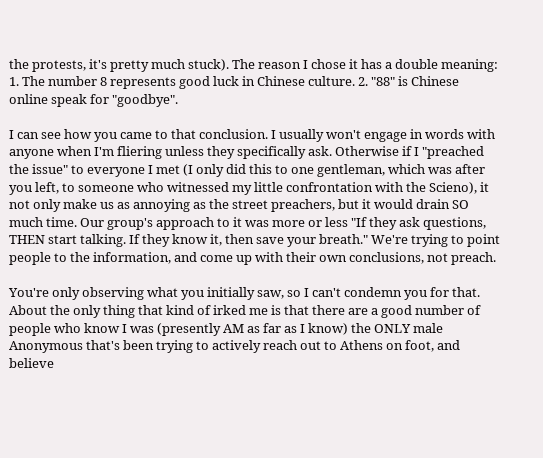the protests, it's pretty much stuck). The reason I chose it has a double meaning: 1. The number 8 represents good luck in Chinese culture. 2. "88" is Chinese online speak for "goodbye".

I can see how you came to that conclusion. I usually won't engage in words with anyone when I'm fliering unless they specifically ask. Otherwise if I "preached the issue" to everyone I met (I only did this to one gentleman, which was after you left, to someone who witnessed my little confrontation with the Scieno), it not only make us as annoying as the street preachers, but it would drain SO much time. Our group's approach to it was more or less "If they ask questions, THEN start talking. If they know it, then save your breath." We're trying to point people to the information, and come up with their own conclusions, not preach.

You're only observing what you initially saw, so I can't condemn you for that. About the only thing that kind of irked me is that there are a good number of people who know I was (presently AM as far as I know) the ONLY male Anonymous that's been trying to actively reach out to Athens on foot, and believe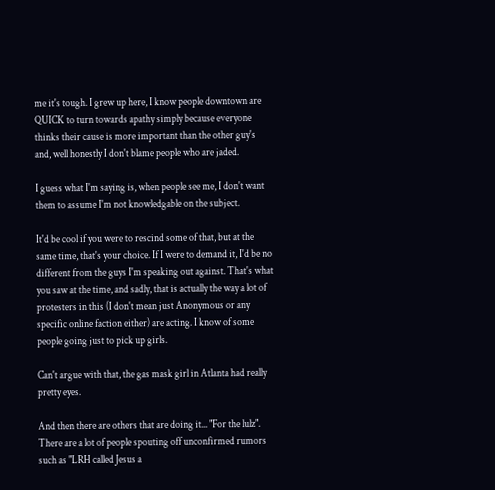me it's tough. I grew up here, I know people downtown are QUICK to turn towards apathy simply because everyone thinks their cause is more important than the other guy's and, well honestly I don't blame people who are jaded.

I guess what I'm saying is, when people see me, I don't want them to assume I'm not knowledgable on the subject.

It'd be cool if you were to rescind some of that, but at the same time, that's your choice. If I were to demand it, I'd be no different from the guys I'm speaking out against. That's what you saw at the time, and sadly, that is actually the way a lot of protesters in this (I don't mean just Anonymous or any specific online faction either) are acting. I know of some people going just to pick up girls.

Can't argue with that, the gas mask girl in Atlanta had really pretty eyes.

And then there are others that are doing it... "For the lulz". There are a lot of people spouting off unconfirmed rumors such as "LRH called Jesus a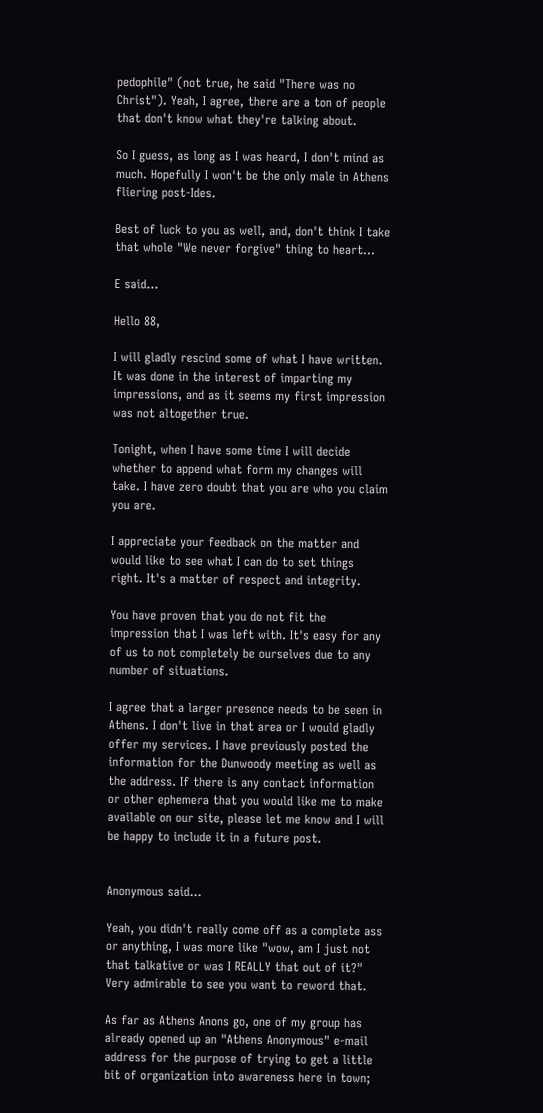pedophile" (not true, he said "There was no Christ"). Yeah, I agree, there are a ton of people that don't know what they're talking about.

So I guess, as long as I was heard, I don't mind as much. Hopefully I won't be the only male in Athens fliering post-Ides.

Best of luck to you as well, and, don't think I take that whole "We never forgive" thing to heart...

E said...

Hello 88,

I will gladly rescind some of what I have written. It was done in the interest of imparting my impressions, and as it seems my first impression was not altogether true.

Tonight, when I have some time I will decide whether to append what form my changes will take. I have zero doubt that you are who you claim you are.

I appreciate your feedback on the matter and would like to see what I can do to set things right. It's a matter of respect and integrity.

You have proven that you do not fit the impression that I was left with. It's easy for any of us to not completely be ourselves due to any number of situations.

I agree that a larger presence needs to be seen in Athens. I don't live in that area or I would gladly offer my services. I have previously posted the information for the Dunwoody meeting as well as the address. If there is any contact information or other ephemera that you would like me to make available on our site, please let me know and I will be happy to include it in a future post.


Anonymous said...

Yeah, you didn't really come off as a complete ass or anything, I was more like "wow, am I just not that talkative or was I REALLY that out of it?" Very admirable to see you want to reword that.

As far as Athens Anons go, one of my group has already opened up an "Athens Anonymous" e-mail address for the purpose of trying to get a little bit of organization into awareness here in town;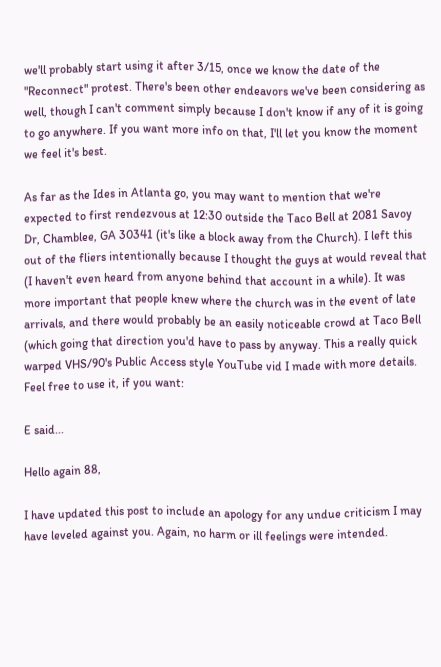we'll probably start using it after 3/15, once we know the date of the "Reconnect" protest. There's been other endeavors we've been considering as well, though I can't comment simply because I don't know if any of it is going to go anywhere. If you want more info on that, I'll let you know the moment we feel it's best.

As far as the Ides in Atlanta go, you may want to mention that we're expected to first rendezvous at 12:30 outside the Taco Bell at 2081 Savoy Dr, Chamblee, GA 30341 (it's like a block away from the Church). I left this out of the fliers intentionally because I thought the guys at would reveal that (I haven't even heard from anyone behind that account in a while). It was more important that people knew where the church was in the event of late arrivals, and there would probably be an easily noticeable crowd at Taco Bell (which going that direction you'd have to pass by anyway. This a really quick warped VHS/90's Public Access style YouTube vid I made with more details. Feel free to use it, if you want:

E said...

Hello again 88,

I have updated this post to include an apology for any undue criticism I may have leveled against you. Again, no harm or ill feelings were intended.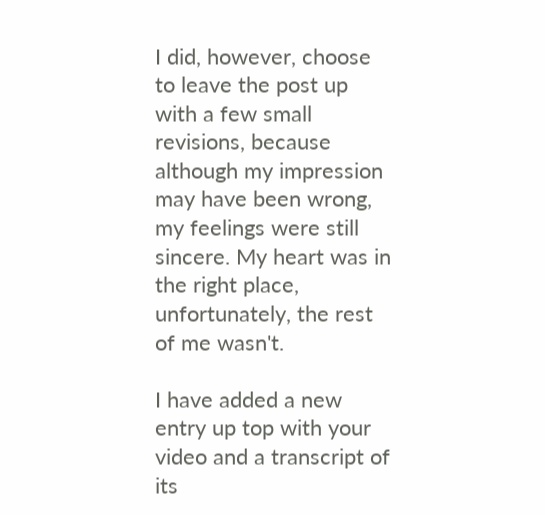I did, however, choose to leave the post up with a few small revisions, because although my impression may have been wrong, my feelings were still sincere. My heart was in the right place, unfortunately, the rest of me wasn't.

I have added a new entry up top with your video and a transcript of its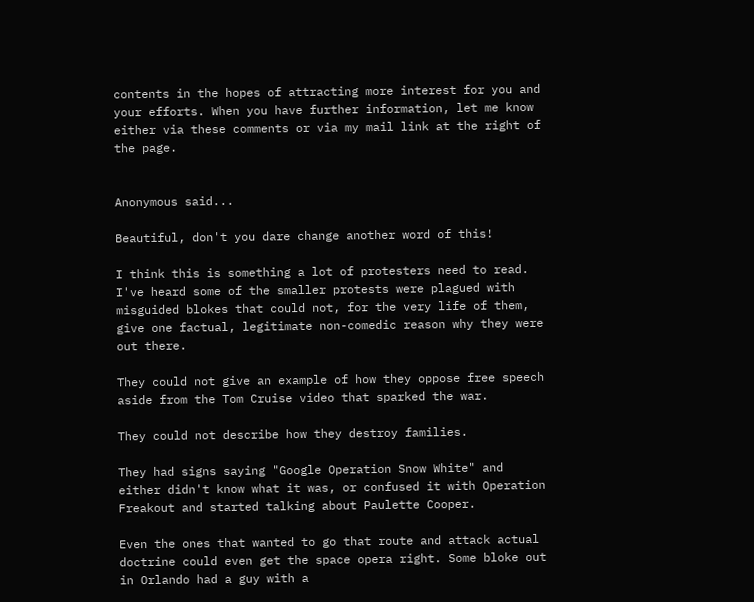contents in the hopes of attracting more interest for you and your efforts. When you have further information, let me know either via these comments or via my mail link at the right of the page.


Anonymous said...

Beautiful, don't you dare change another word of this!

I think this is something a lot of protesters need to read. I've heard some of the smaller protests were plagued with misguided blokes that could not, for the very life of them, give one factual, legitimate non-comedic reason why they were out there.

They could not give an example of how they oppose free speech aside from the Tom Cruise video that sparked the war.

They could not describe how they destroy families.

They had signs saying "Google Operation Snow White" and either didn't know what it was, or confused it with Operation Freakout and started talking about Paulette Cooper.

Even the ones that wanted to go that route and attack actual doctrine could even get the space opera right. Some bloke out in Orlando had a guy with a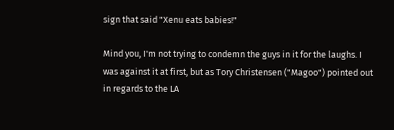sign that said "Xenu eats babies!"

Mind you, I'm not trying to condemn the guys in it for the laughs. I was against it at first, but as Tory Christensen ("Magoo") pointed out in regards to the LA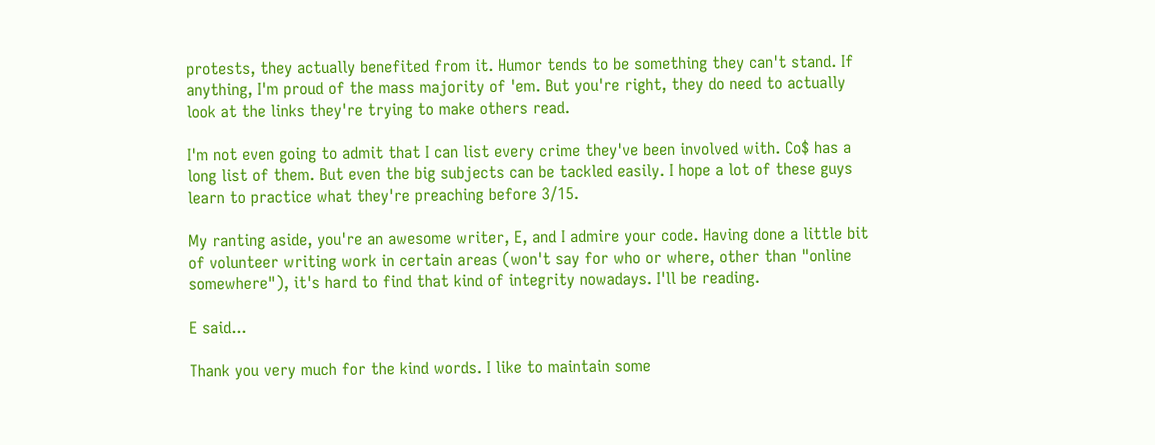protests, they actually benefited from it. Humor tends to be something they can't stand. If anything, I'm proud of the mass majority of 'em. But you're right, they do need to actually look at the links they're trying to make others read.

I'm not even going to admit that I can list every crime they've been involved with. Co$ has a long list of them. But even the big subjects can be tackled easily. I hope a lot of these guys learn to practice what they're preaching before 3/15.

My ranting aside, you're an awesome writer, E, and I admire your code. Having done a little bit of volunteer writing work in certain areas (won't say for who or where, other than "online somewhere"), it's hard to find that kind of integrity nowadays. I'll be reading.

E said...

Thank you very much for the kind words. I like to maintain some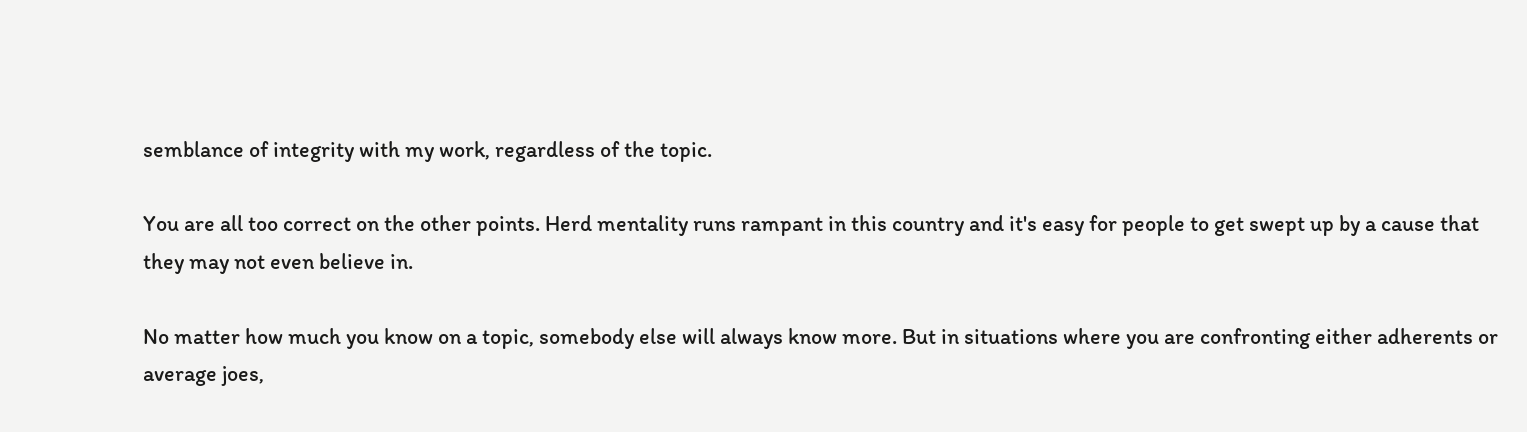semblance of integrity with my work, regardless of the topic.

You are all too correct on the other points. Herd mentality runs rampant in this country and it's easy for people to get swept up by a cause that they may not even believe in.

No matter how much you know on a topic, somebody else will always know more. But in situations where you are confronting either adherents or average joes,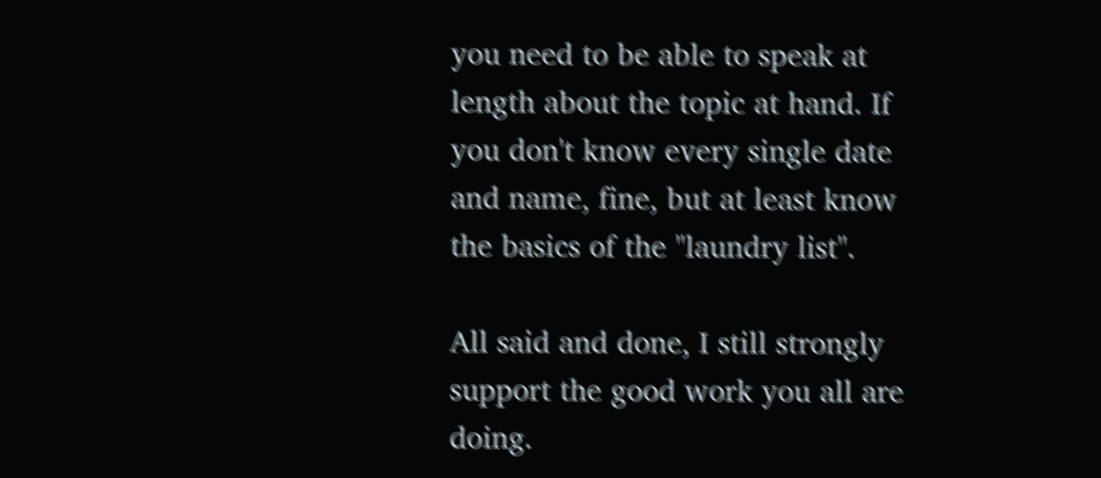you need to be able to speak at length about the topic at hand. If you don't know every single date and name, fine, but at least know the basics of the "laundry list".

All said and done, I still strongly support the good work you all are doing.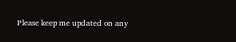Please keep me updated on any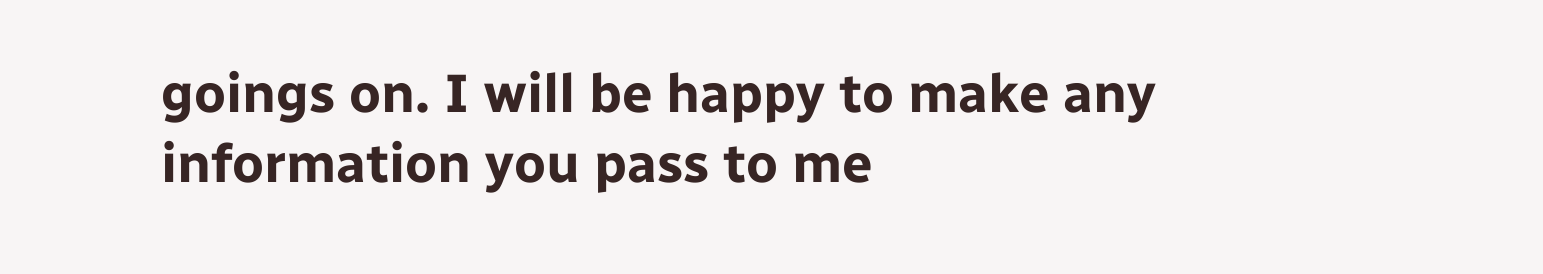goings on. I will be happy to make any information you pass to me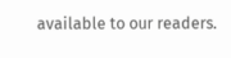available to our readers.